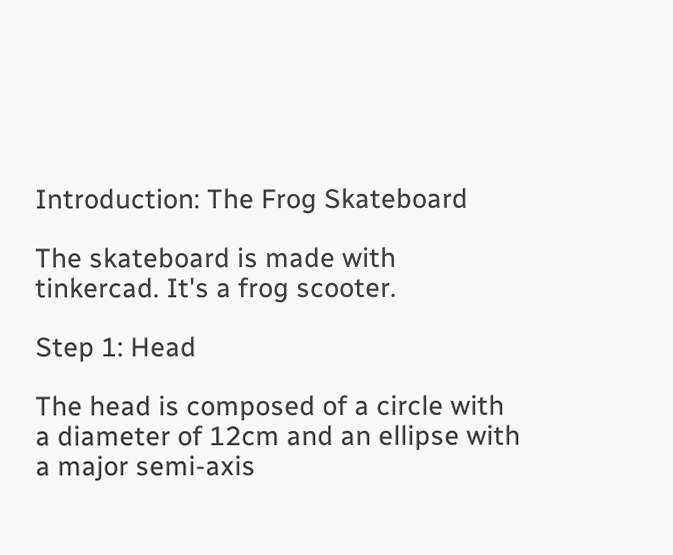Introduction: The Frog Skateboard

The skateboard is made with tinkercad. It's a frog scooter.

Step 1: Head

The head is composed of a circle with a diameter of 12cm and an ellipse with a major semi-axis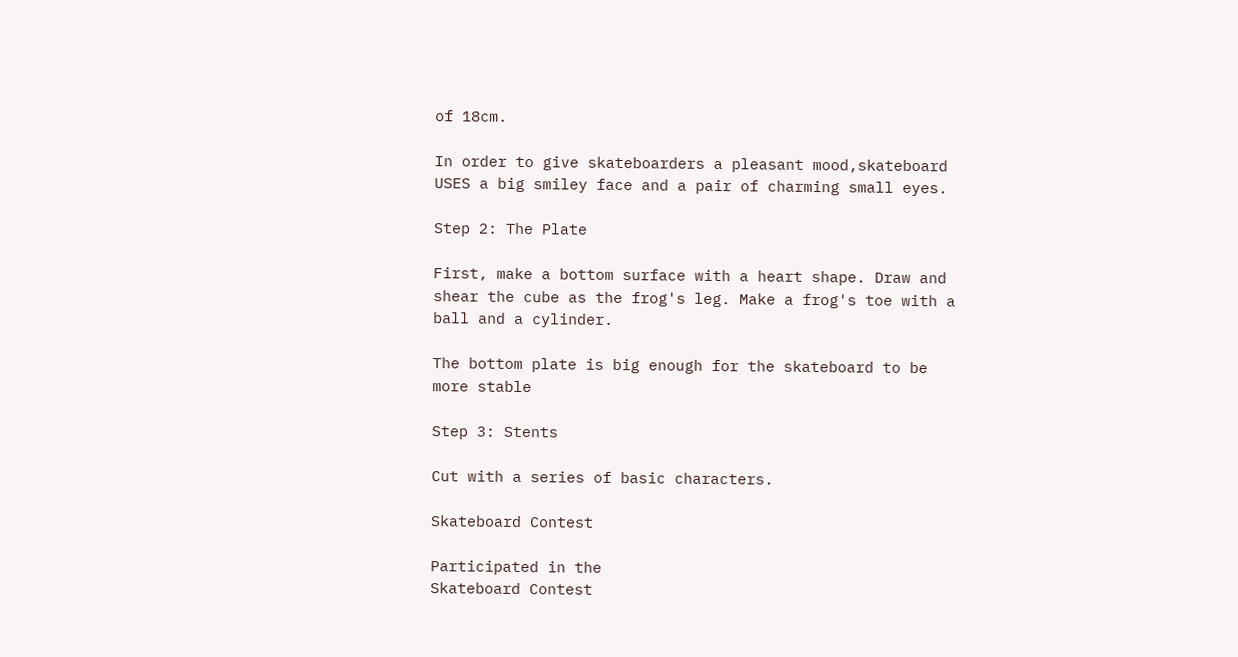of 18cm.

In order to give skateboarders a pleasant mood,skateboard USES a big smiley face and a pair of charming small eyes.

Step 2: The Plate

First, make a bottom surface with a heart shape. Draw and shear the cube as the frog's leg. Make a frog's toe with a ball and a cylinder.

The bottom plate is big enough for the skateboard to be more stable

Step 3: Stents

Cut with a series of basic characters.

Skateboard Contest

Participated in the
Skateboard Contest